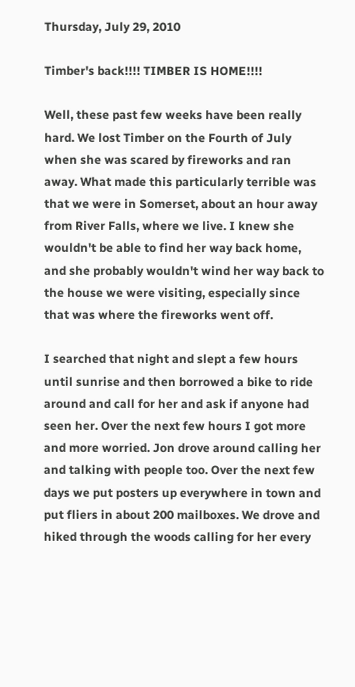Thursday, July 29, 2010

Timber's back!!!! TIMBER IS HOME!!!!

Well, these past few weeks have been really hard. We lost Timber on the Fourth of July when she was scared by fireworks and ran away. What made this particularly terrible was that we were in Somerset, about an hour away from River Falls, where we live. I knew she wouldn't be able to find her way back home, and she probably wouldn't wind her way back to the house we were visiting, especially since that was where the fireworks went off.

I searched that night and slept a few hours until sunrise and then borrowed a bike to ride around and call for her and ask if anyone had seen her. Over the next few hours I got more and more worried. Jon drove around calling her and talking with people too. Over the next few days we put posters up everywhere in town and put fliers in about 200 mailboxes. We drove and hiked through the woods calling for her every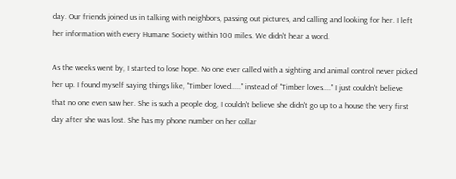day. Our friends joined us in talking with neighbors, passing out pictures, and calling and looking for her. I left her information with every Humane Society within 100 miles. We didn't hear a word.

As the weeks went by, I started to lose hope. No one ever called with a sighting and animal control never picked her up. I found myself saying things like, "Timber loved....." instead of "Timber loves...." I just couldn't believe that no one even saw her. She is such a people dog, I couldn't believe she didn't go up to a house the very first day after she was lost. She has my phone number on her collar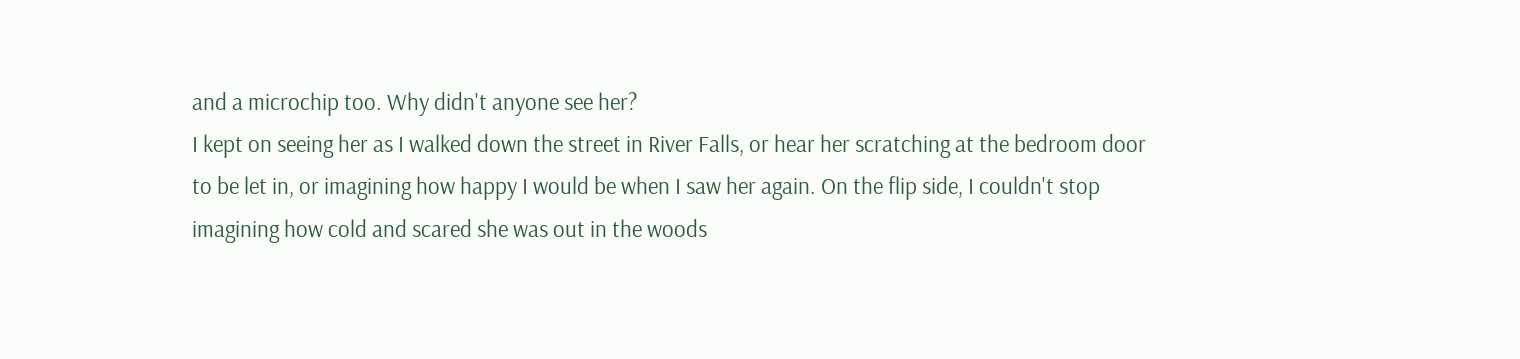and a microchip too. Why didn't anyone see her?
I kept on seeing her as I walked down the street in River Falls, or hear her scratching at the bedroom door to be let in, or imagining how happy I would be when I saw her again. On the flip side, I couldn't stop imagining how cold and scared she was out in the woods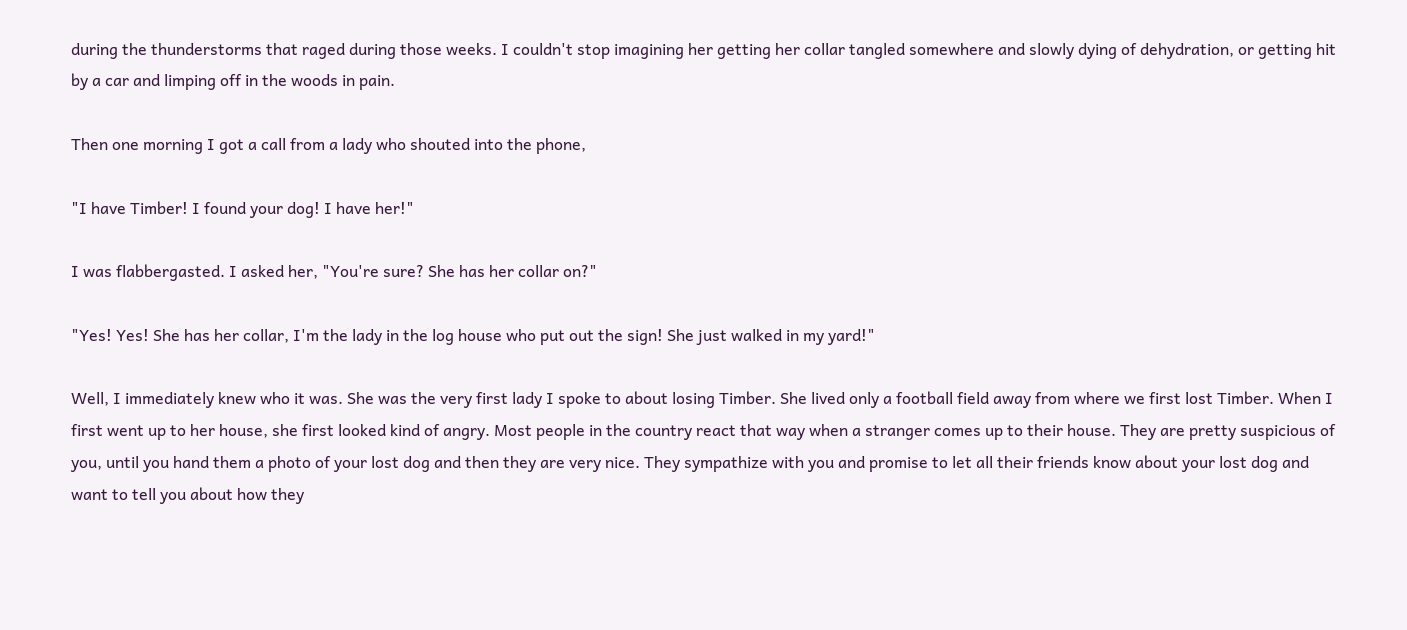during the thunderstorms that raged during those weeks. I couldn't stop imagining her getting her collar tangled somewhere and slowly dying of dehydration, or getting hit by a car and limping off in the woods in pain.

Then one morning I got a call from a lady who shouted into the phone,

"I have Timber! I found your dog! I have her!"

I was flabbergasted. I asked her, "You're sure? She has her collar on?"

"Yes! Yes! She has her collar, I'm the lady in the log house who put out the sign! She just walked in my yard!"

Well, I immediately knew who it was. She was the very first lady I spoke to about losing Timber. She lived only a football field away from where we first lost Timber. When I first went up to her house, she first looked kind of angry. Most people in the country react that way when a stranger comes up to their house. They are pretty suspicious of you, until you hand them a photo of your lost dog and then they are very nice. They sympathize with you and promise to let all their friends know about your lost dog and want to tell you about how they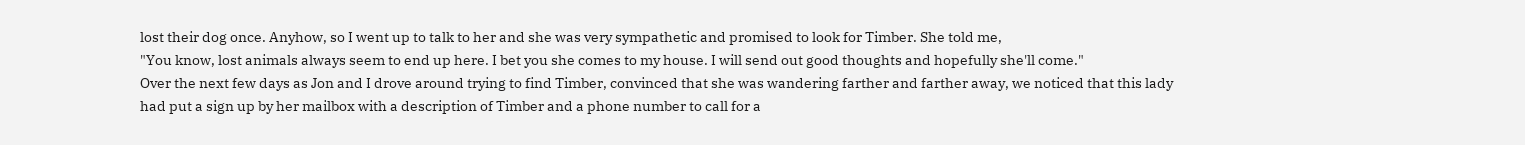lost their dog once. Anyhow, so I went up to talk to her and she was very sympathetic and promised to look for Timber. She told me,
"You know, lost animals always seem to end up here. I bet you she comes to my house. I will send out good thoughts and hopefully she'll come."
Over the next few days as Jon and I drove around trying to find Timber, convinced that she was wandering farther and farther away, we noticed that this lady had put a sign up by her mailbox with a description of Timber and a phone number to call for a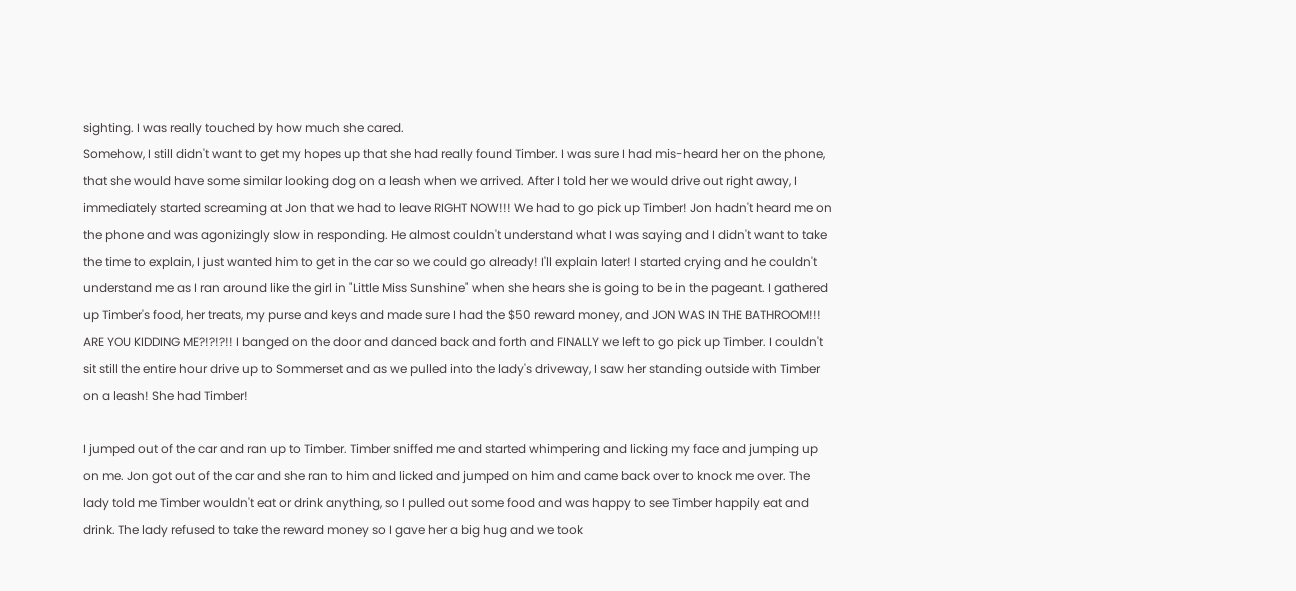sighting. I was really touched by how much she cared.
Somehow, I still didn't want to get my hopes up that she had really found Timber. I was sure I had mis-heard her on the phone, that she would have some similar looking dog on a leash when we arrived. After I told her we would drive out right away, I immediately started screaming at Jon that we had to leave RIGHT NOW!!! We had to go pick up Timber! Jon hadn't heard me on the phone and was agonizingly slow in responding. He almost couldn't understand what I was saying and I didn't want to take the time to explain, I just wanted him to get in the car so we could go already! I'll explain later! I started crying and he couldn't understand me as I ran around like the girl in "Little Miss Sunshine" when she hears she is going to be in the pageant. I gathered up Timber's food, her treats, my purse and keys and made sure I had the $50 reward money, and JON WAS IN THE BATHROOM!!! ARE YOU KIDDING ME?!?!?!! I banged on the door and danced back and forth and FINALLY we left to go pick up Timber. I couldn't sit still the entire hour drive up to Sommerset and as we pulled into the lady's driveway, I saw her standing outside with Timber on a leash! She had Timber!

I jumped out of the car and ran up to Timber. Timber sniffed me and started whimpering and licking my face and jumping up on me. Jon got out of the car and she ran to him and licked and jumped on him and came back over to knock me over. The lady told me Timber wouldn't eat or drink anything, so I pulled out some food and was happy to see Timber happily eat and drink. The lady refused to take the reward money so I gave her a big hug and we took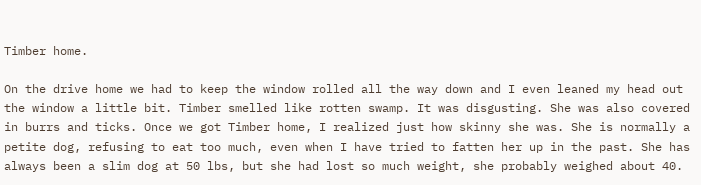Timber home.

On the drive home we had to keep the window rolled all the way down and I even leaned my head out the window a little bit. Timber smelled like rotten swamp. It was disgusting. She was also covered in burrs and ticks. Once we got Timber home, I realized just how skinny she was. She is normally a petite dog, refusing to eat too much, even when I have tried to fatten her up in the past. She has always been a slim dog at 50 lbs, but she had lost so much weight, she probably weighed about 40.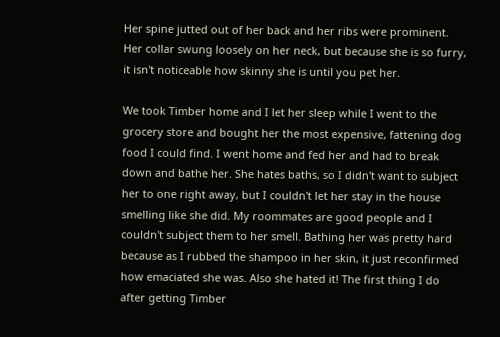Her spine jutted out of her back and her ribs were prominent. Her collar swung loosely on her neck, but because she is so furry, it isn't noticeable how skinny she is until you pet her.

We took Timber home and I let her sleep while I went to the grocery store and bought her the most expensive, fattening dog food I could find. I went home and fed her and had to break down and bathe her. She hates baths, so I didn't want to subject her to one right away, but I couldn't let her stay in the house smelling like she did. My roommates are good people and I couldn't subject them to her smell. Bathing her was pretty hard because as I rubbed the shampoo in her skin, it just reconfirmed how emaciated she was. Also she hated it! The first thing I do after getting Timber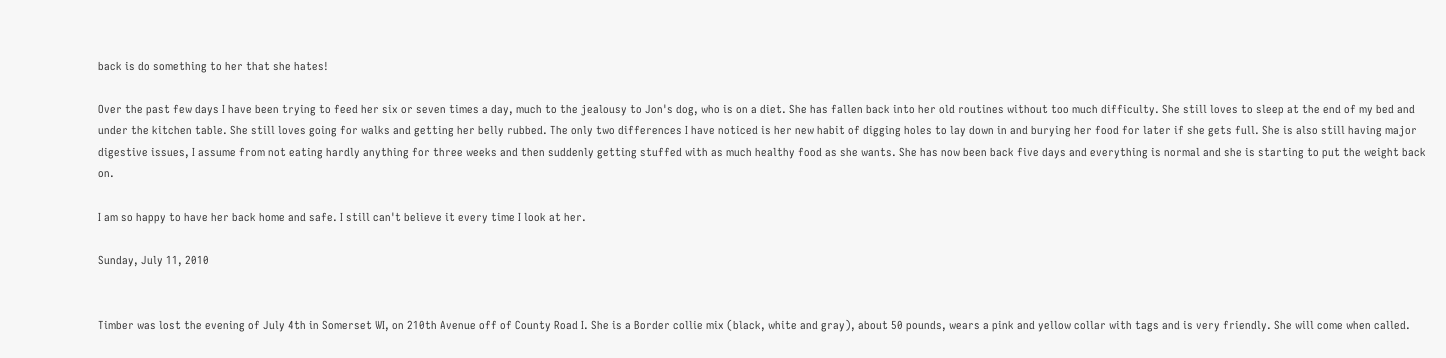back is do something to her that she hates!

Over the past few days I have been trying to feed her six or seven times a day, much to the jealousy to Jon's dog, who is on a diet. She has fallen back into her old routines without too much difficulty. She still loves to sleep at the end of my bed and under the kitchen table. She still loves going for walks and getting her belly rubbed. The only two differences I have noticed is her new habit of digging holes to lay down in and burying her food for later if she gets full. She is also still having major digestive issues, I assume from not eating hardly anything for three weeks and then suddenly getting stuffed with as much healthy food as she wants. She has now been back five days and everything is normal and she is starting to put the weight back on.

I am so happy to have her back home and safe. I still can't believe it every time I look at her.

Sunday, July 11, 2010


Timber was lost the evening of July 4th in Somerset WI, on 210th Avenue off of County Road I. She is a Border collie mix (black, white and gray), about 50 pounds, wears a pink and yellow collar with tags and is very friendly. She will come when called.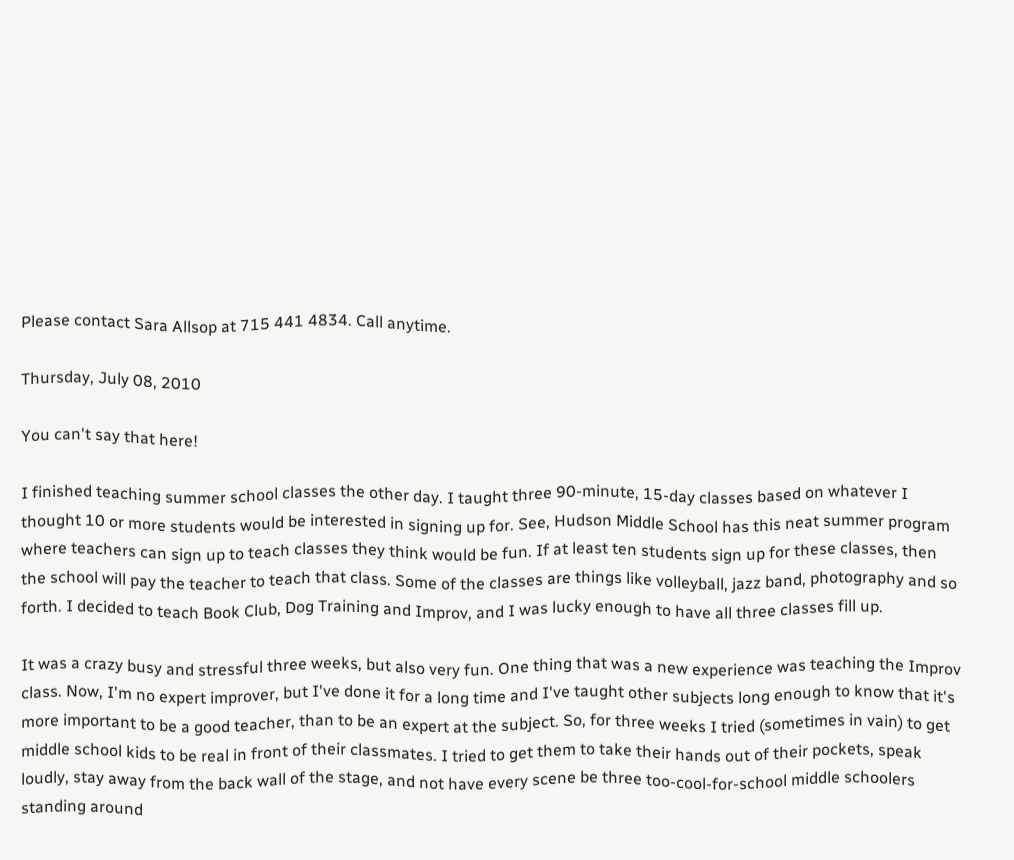Please contact Sara Allsop at 715 441 4834. Call anytime.

Thursday, July 08, 2010

You can't say that here!

I finished teaching summer school classes the other day. I taught three 90-minute, 15-day classes based on whatever I thought 10 or more students would be interested in signing up for. See, Hudson Middle School has this neat summer program where teachers can sign up to teach classes they think would be fun. If at least ten students sign up for these classes, then the school will pay the teacher to teach that class. Some of the classes are things like volleyball, jazz band, photography and so forth. I decided to teach Book Club, Dog Training and Improv, and I was lucky enough to have all three classes fill up.

It was a crazy busy and stressful three weeks, but also very fun. One thing that was a new experience was teaching the Improv class. Now, I'm no expert improver, but I've done it for a long time and I've taught other subjects long enough to know that it's more important to be a good teacher, than to be an expert at the subject. So, for three weeks I tried (sometimes in vain) to get middle school kids to be real in front of their classmates. I tried to get them to take their hands out of their pockets, speak loudly, stay away from the back wall of the stage, and not have every scene be three too-cool-for-school middle schoolers standing around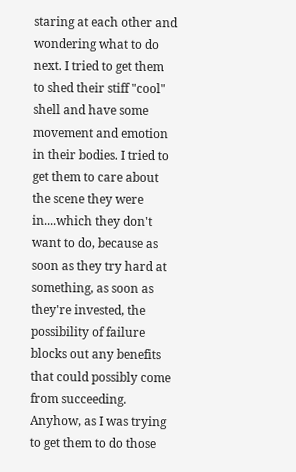staring at each other and wondering what to do next. I tried to get them to shed their stiff "cool" shell and have some movement and emotion in their bodies. I tried to get them to care about the scene they were in....which they don't want to do, because as soon as they try hard at something, as soon as they're invested, the possibility of failure blocks out any benefits that could possibly come from succeeding.
Anyhow, as I was trying to get them to do those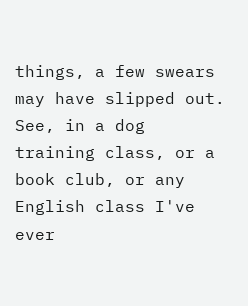things, a few swears may have slipped out. See, in a dog training class, or a book club, or any English class I've ever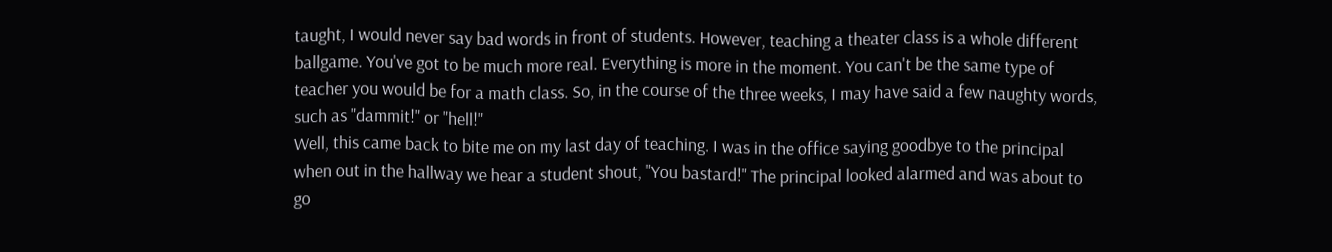taught, I would never say bad words in front of students. However, teaching a theater class is a whole different ballgame. You've got to be much more real. Everything is more in the moment. You can't be the same type of teacher you would be for a math class. So, in the course of the three weeks, I may have said a few naughty words, such as "dammit!" or "hell!"
Well, this came back to bite me on my last day of teaching. I was in the office saying goodbye to the principal when out in the hallway we hear a student shout, "You bastard!" The principal looked alarmed and was about to go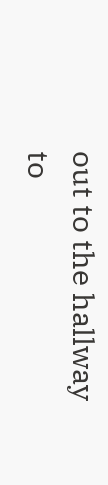out to the hallway to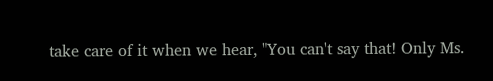take care of it when we hear, "You can't say that! Only Ms.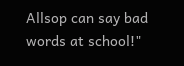Allsop can say bad words at school!"